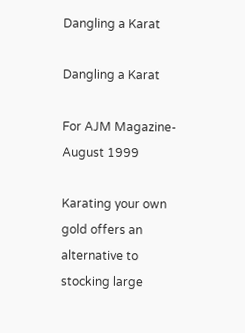Dangling a Karat

Dangling a Karat

For AJM Magazine- August 1999

Karating your own gold offers an alternative to stocking large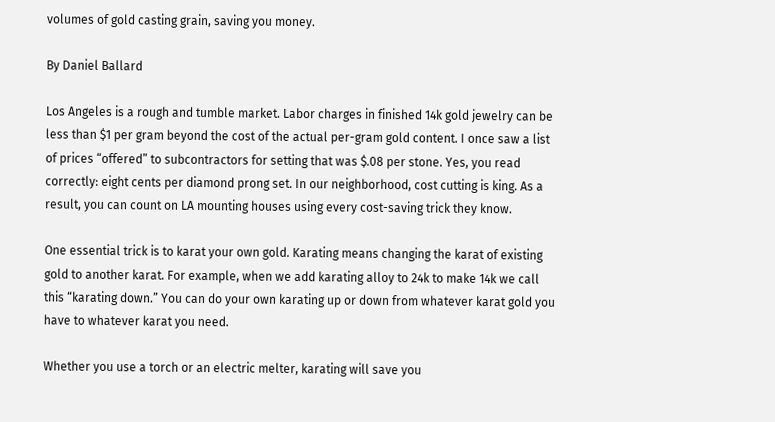volumes of gold casting grain, saving you money.

By Daniel Ballard

Los Angeles is a rough and tumble market. Labor charges in finished 14k gold jewelry can be less than $1 per gram beyond the cost of the actual per-gram gold content. I once saw a list of prices “offered” to subcontractors for setting that was $.08 per stone. Yes, you read correctly: eight cents per diamond prong set. In our neighborhood, cost cutting is king. As a result, you can count on LA mounting houses using every cost-saving trick they know.

One essential trick is to karat your own gold. Karating means changing the karat of existing gold to another karat. For example, when we add karating alloy to 24k to make 14k we call this “karating down.” You can do your own karating up or down from whatever karat gold you have to whatever karat you need.

Whether you use a torch or an electric melter, karating will save you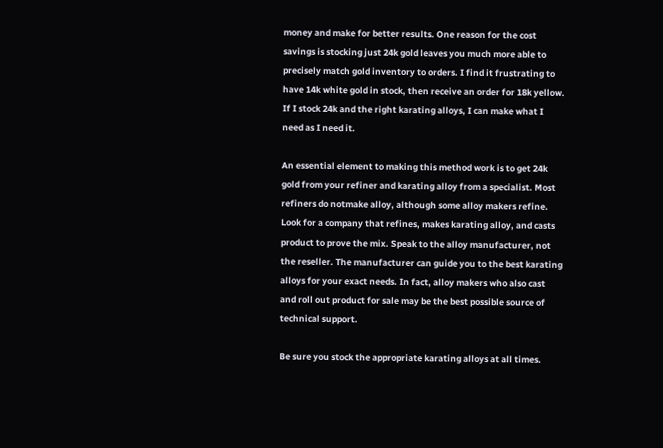money and make for better results. One reason for the cost savings is stocking just 24k gold leaves you much more able to precisely match gold inventory to orders. I find it frustrating to have 14k white gold in stock, then receive an order for 18k yellow. If I stock 24k and the right karating alloys, I can make what I need as I need it.

An essential element to making this method work is to get 24k gold from your refiner and karating alloy from a specialist. Most refiners do notmake alloy, although some alloy makers refine. Look for a company that refines, makes karating alloy, and casts product to prove the mix. Speak to the alloy manufacturer, not the reseller. The manufacturer can guide you to the best karating alloys for your exact needs. In fact, alloy makers who also cast and roll out product for sale may be the best possible source of technical support.

Be sure you stock the appropriate karating alloys at all times.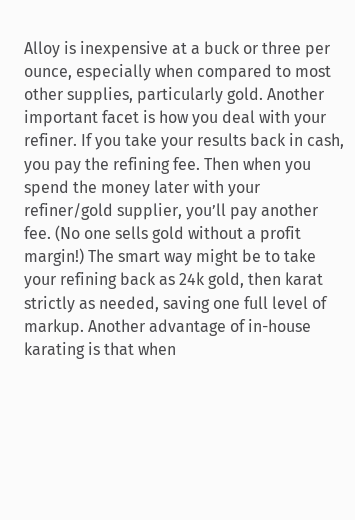Alloy is inexpensive at a buck or three per ounce, especially when compared to most other supplies, particularly gold. Another important facet is how you deal with your refiner. If you take your results back in cash, you pay the refining fee. Then when you spend the money later with your refiner/gold supplier, you’ll pay another fee. (No one sells gold without a profit margin!) The smart way might be to take your refining back as 24k gold, then karat strictly as needed, saving one full level of markup. Another advantage of in-house karating is that when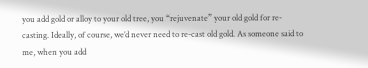you add gold or alloy to your old tree, you “rejuvenate” your old gold for re-casting. Ideally, of course, we’d never need to re-cast old gold. As someone said to me, when you add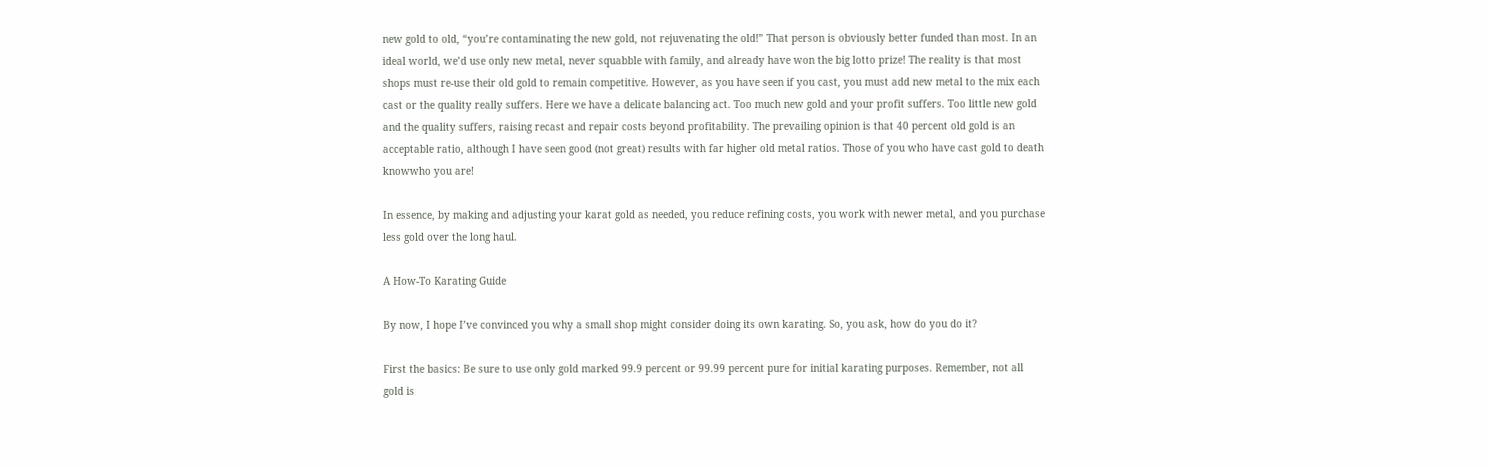new gold to old, “you’re contaminating the new gold, not rejuvenating the old!” That person is obviously better funded than most. In an ideal world, we’d use only new metal, never squabble with family, and already have won the big lotto prize! The reality is that most shops must re-use their old gold to remain competitive. However, as you have seen if you cast, you must add new metal to the mix each cast or the quality really suffers. Here we have a delicate balancing act. Too much new gold and your profit suffers. Too little new gold and the quality suffers, raising recast and repair costs beyond profitability. The prevailing opinion is that 40 percent old gold is an acceptable ratio, although I have seen good (not great) results with far higher old metal ratios. Those of you who have cast gold to death knowwho you are!

In essence, by making and adjusting your karat gold as needed, you reduce refining costs, you work with newer metal, and you purchase less gold over the long haul.

A How-To Karating Guide

By now, I hope I’ve convinced you why a small shop might consider doing its own karating. So, you ask, how do you do it?

First the basics: Be sure to use only gold marked 99.9 percent or 99.99 percent pure for initial karating purposes. Remember, not all gold is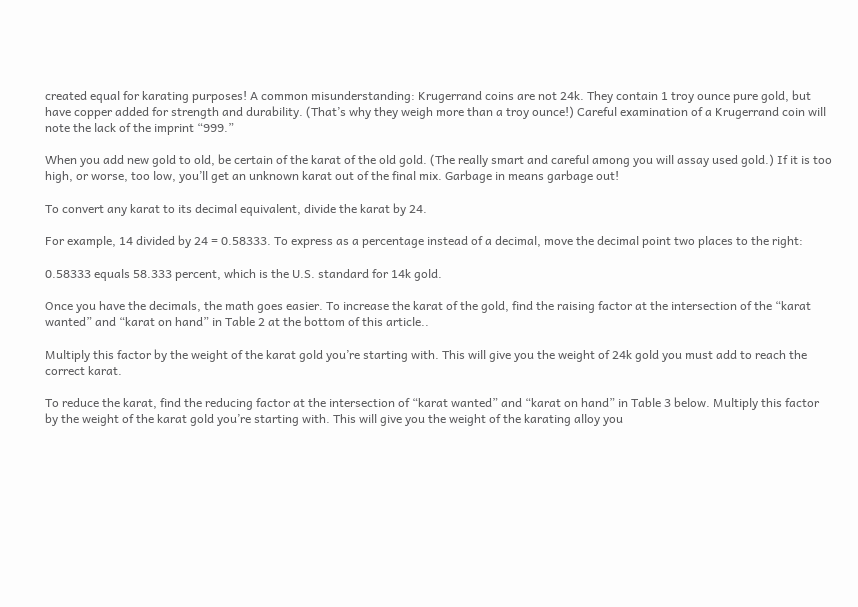created equal for karating purposes! A common misunderstanding: Krugerrand coins are not 24k. They contain 1 troy ounce pure gold, but have copper added for strength and durability. (That’s why they weigh more than a troy ounce!) Careful examination of a Krugerrand coin will note the lack of the imprint “999.”

When you add new gold to old, be certain of the karat of the old gold. (The really smart and careful among you will assay used gold.) If it is too high, or worse, too low, you’ll get an unknown karat out of the final mix. Garbage in means garbage out!

To convert any karat to its decimal equivalent, divide the karat by 24.

For example, 14 divided by 24 = 0.58333. To express as a percentage instead of a decimal, move the decimal point two places to the right:

0.58333 equals 58.333 percent, which is the U.S. standard for 14k gold.

Once you have the decimals, the math goes easier. To increase the karat of the gold, find the raising factor at the intersection of the “karat wanted” and “karat on hand” in Table 2 at the bottom of this article..

Multiply this factor by the weight of the karat gold you’re starting with. This will give you the weight of 24k gold you must add to reach the correct karat.

To reduce the karat, find the reducing factor at the intersection of “karat wanted” and “karat on hand” in Table 3 below. Multiply this factor by the weight of the karat gold you’re starting with. This will give you the weight of the karating alloy you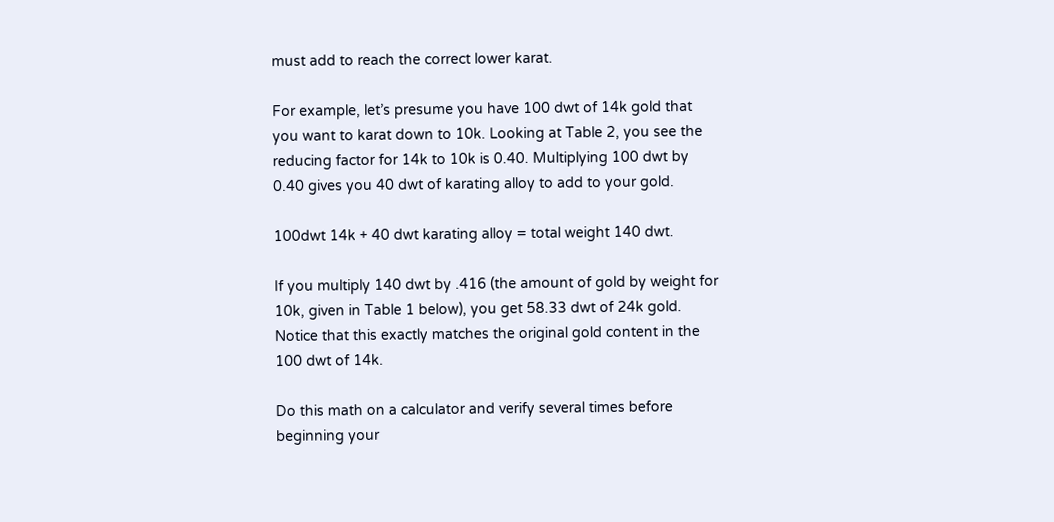must add to reach the correct lower karat.

For example, let’s presume you have 100 dwt of 14k gold that you want to karat down to 10k. Looking at Table 2, you see the reducing factor for 14k to 10k is 0.40. Multiplying 100 dwt by 0.40 gives you 40 dwt of karating alloy to add to your gold.

100dwt 14k + 40 dwt karating alloy = total weight 140 dwt.

If you multiply 140 dwt by .416 (the amount of gold by weight for 10k, given in Table 1 below), you get 58.33 dwt of 24k gold. Notice that this exactly matches the original gold content in the 100 dwt of 14k.

Do this math on a calculator and verify several times before beginning your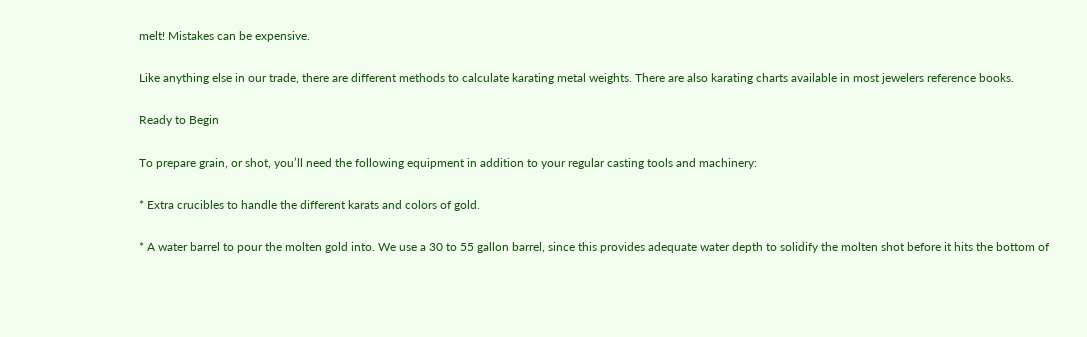melt! Mistakes can be expensive.

Like anything else in our trade, there are different methods to calculate karating metal weights. There are also karating charts available in most jewelers reference books.

Ready to Begin

To prepare grain, or shot, you’ll need the following equipment in addition to your regular casting tools and machinery:

* Extra crucibles to handle the different karats and colors of gold.

* A water barrel to pour the molten gold into. We use a 30 to 55 gallon barrel, since this provides adequate water depth to solidify the molten shot before it hits the bottom of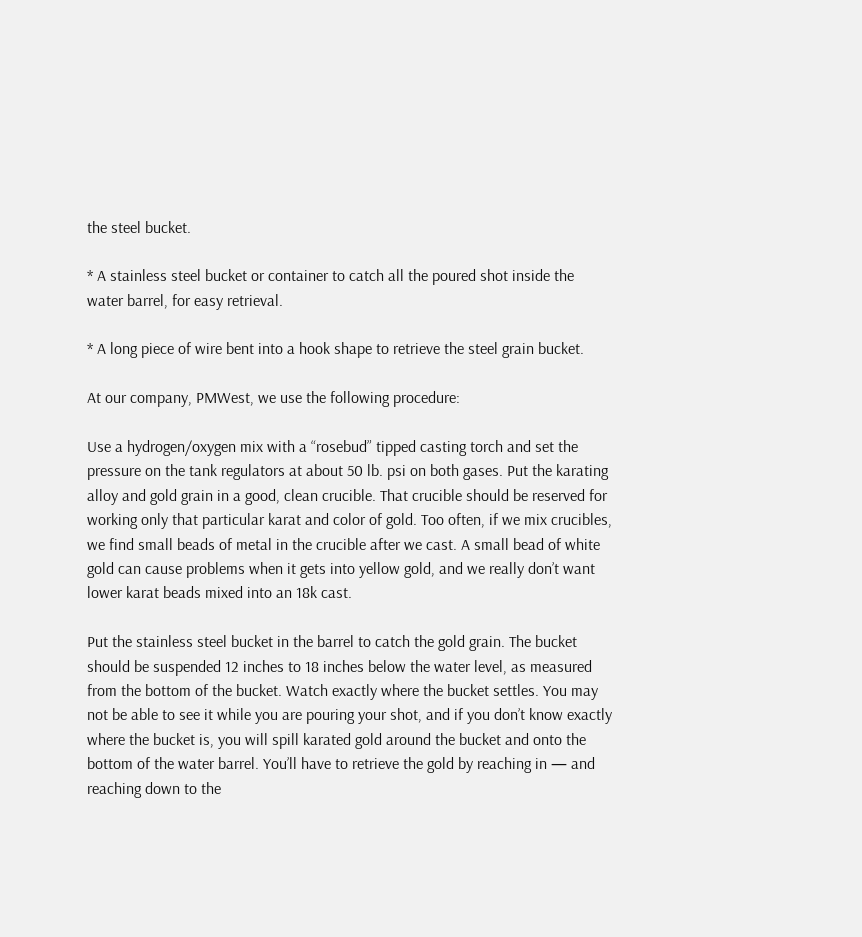the steel bucket.

* A stainless steel bucket or container to catch all the poured shot inside the water barrel, for easy retrieval.

* A long piece of wire bent into a hook shape to retrieve the steel grain bucket.

At our company, PMWest, we use the following procedure:

Use a hydrogen/oxygen mix with a “rosebud” tipped casting torch and set the pressure on the tank regulators at about 50 lb. psi on both gases. Put the karating alloy and gold grain in a good, clean crucible. That crucible should be reserved for working only that particular karat and color of gold. Too often, if we mix crucibles, we find small beads of metal in the crucible after we cast. A small bead of white gold can cause problems when it gets into yellow gold, and we really don’t want lower karat beads mixed into an 18k cast.

Put the stainless steel bucket in the barrel to catch the gold grain. The bucket should be suspended 12 inches to 18 inches below the water level, as measured from the bottom of the bucket. Watch exactly where the bucket settles. You may not be able to see it while you are pouring your shot, and if you don’t know exactly where the bucket is, you will spill karated gold around the bucket and onto the bottom of the water barrel. You’ll have to retrieve the gold by reaching in — and reaching down to the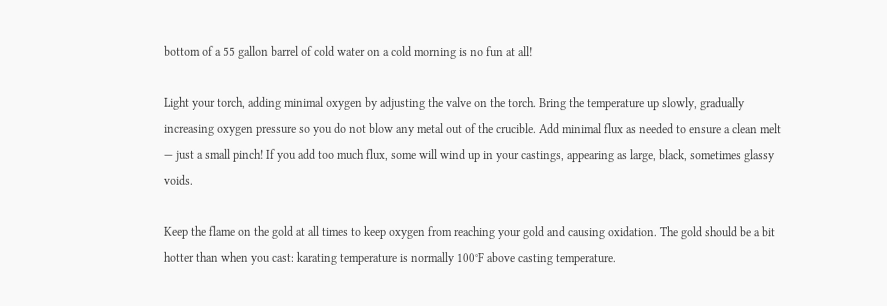bottom of a 55 gallon barrel of cold water on a cold morning is no fun at all!

Light your torch, adding minimal oxygen by adjusting the valve on the torch. Bring the temperature up slowly, gradually increasing oxygen pressure so you do not blow any metal out of the crucible. Add minimal flux as needed to ensure a clean melt — just a small pinch! If you add too much flux, some will wind up in your castings, appearing as large, black, sometimes glassy voids.

Keep the flame on the gold at all times to keep oxygen from reaching your gold and causing oxidation. The gold should be a bit hotter than when you cast: karating temperature is normally 100°F above casting temperature.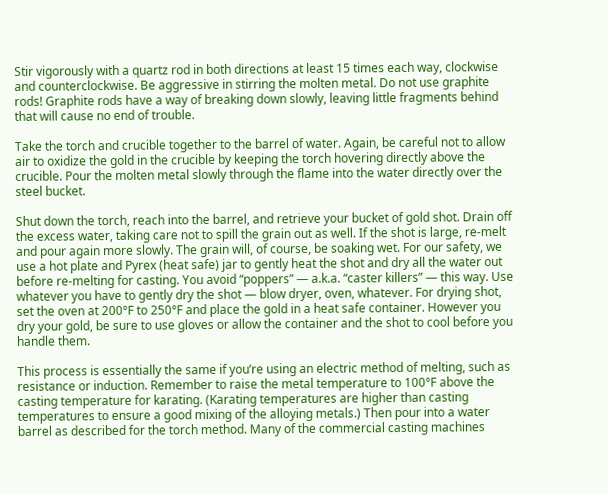Stir vigorously with a quartz rod in both directions at least 15 times each way, clockwise and counterclockwise. Be aggressive in stirring the molten metal. Do not use graphite rods! Graphite rods have a way of breaking down slowly, leaving little fragments behind that will cause no end of trouble.

Take the torch and crucible together to the barrel of water. Again, be careful not to allow air to oxidize the gold in the crucible by keeping the torch hovering directly above the crucible. Pour the molten metal slowly through the flame into the water directly over the steel bucket.

Shut down the torch, reach into the barrel, and retrieve your bucket of gold shot. Drain off the excess water, taking care not to spill the grain out as well. If the shot is large, re-melt and pour again more slowly. The grain will, of course, be soaking wet. For our safety, we use a hot plate and Pyrex (heat safe) jar to gently heat the shot and dry all the water out before re-melting for casting. You avoid “poppers” — a.k.a. “caster killers” — this way. Use whatever you have to gently dry the shot — blow dryer, oven, whatever. For drying shot, set the oven at 200°F to 250°F and place the gold in a heat safe container. However you dry your gold, be sure to use gloves or allow the container and the shot to cool before you handle them.

This process is essentially the same if you’re using an electric method of melting, such as resistance or induction. Remember to raise the metal temperature to 100°F above the casting temperature for karating. (Karating temperatures are higher than casting temperatures to ensure a good mixing of the alloying metals.) Then pour into a water barrel as described for the torch method. Many of the commercial casting machines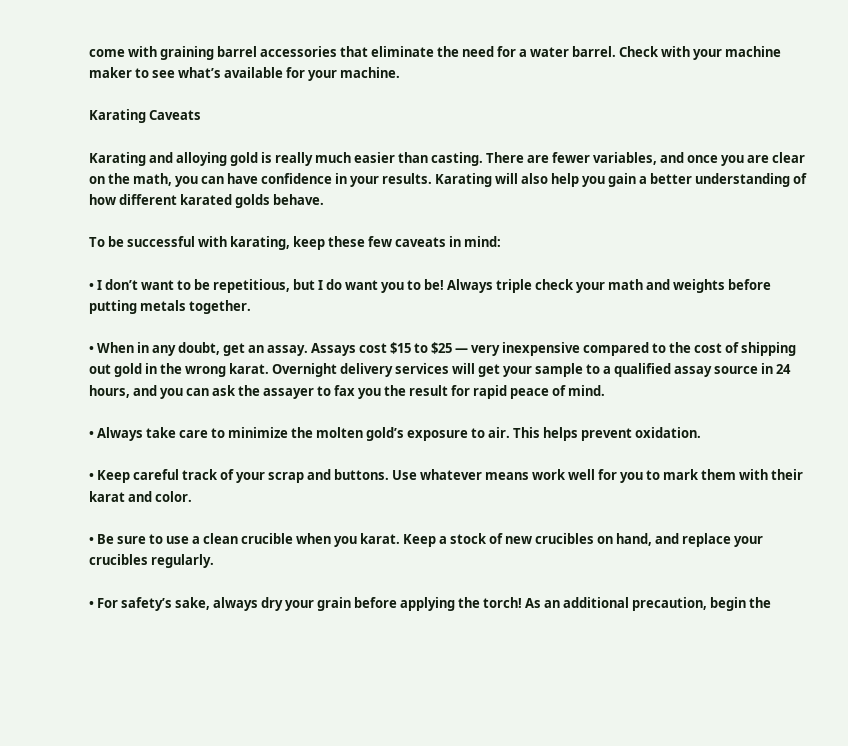come with graining barrel accessories that eliminate the need for a water barrel. Check with your machine maker to see what’s available for your machine.

Karating Caveats

Karating and alloying gold is really much easier than casting. There are fewer variables, and once you are clear on the math, you can have confidence in your results. Karating will also help you gain a better understanding of how different karated golds behave.

To be successful with karating, keep these few caveats in mind:

• I don’t want to be repetitious, but I do want you to be! Always triple check your math and weights before putting metals together.

• When in any doubt, get an assay. Assays cost $15 to $25 — very inexpensive compared to the cost of shipping out gold in the wrong karat. Overnight delivery services will get your sample to a qualified assay source in 24 hours, and you can ask the assayer to fax you the result for rapid peace of mind.

• Always take care to minimize the molten gold’s exposure to air. This helps prevent oxidation.

• Keep careful track of your scrap and buttons. Use whatever means work well for you to mark them with their karat and color.

• Be sure to use a clean crucible when you karat. Keep a stock of new crucibles on hand, and replace your crucibles regularly.

• For safety’s sake, always dry your grain before applying the torch! As an additional precaution, begin the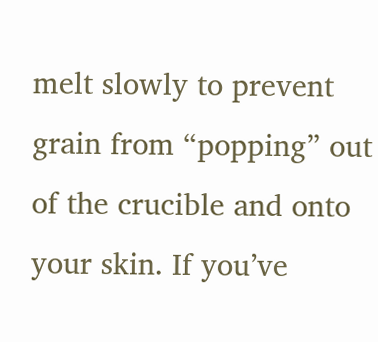melt slowly to prevent grain from “popping” out of the crucible and onto your skin. If you’ve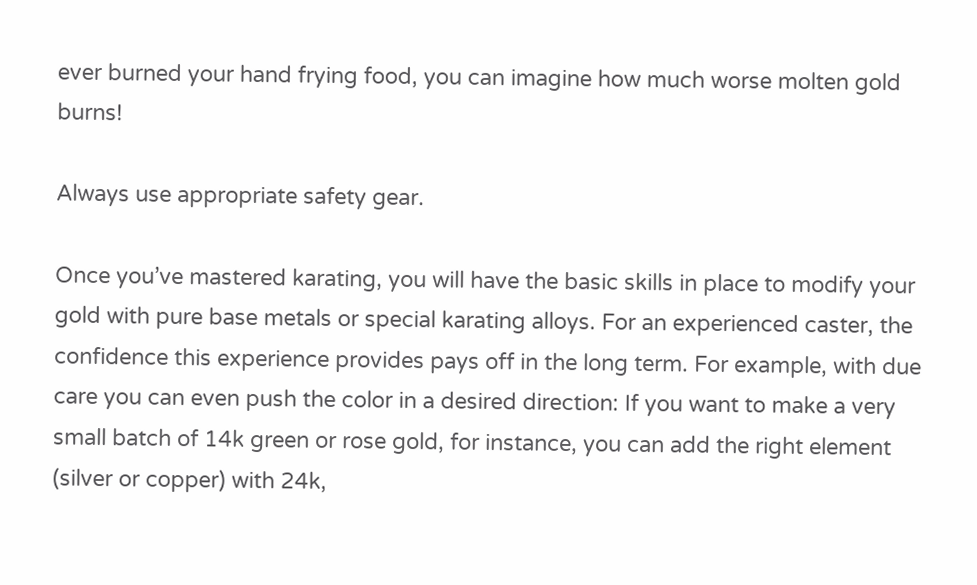ever burned your hand frying food, you can imagine how much worse molten gold burns!

Always use appropriate safety gear.

Once you’ve mastered karating, you will have the basic skills in place to modify your gold with pure base metals or special karating alloys. For an experienced caster, the confidence this experience provides pays off in the long term. For example, with due care you can even push the color in a desired direction: If you want to make a very small batch of 14k green or rose gold, for instance, you can add the right element (silver or copper) with 24k,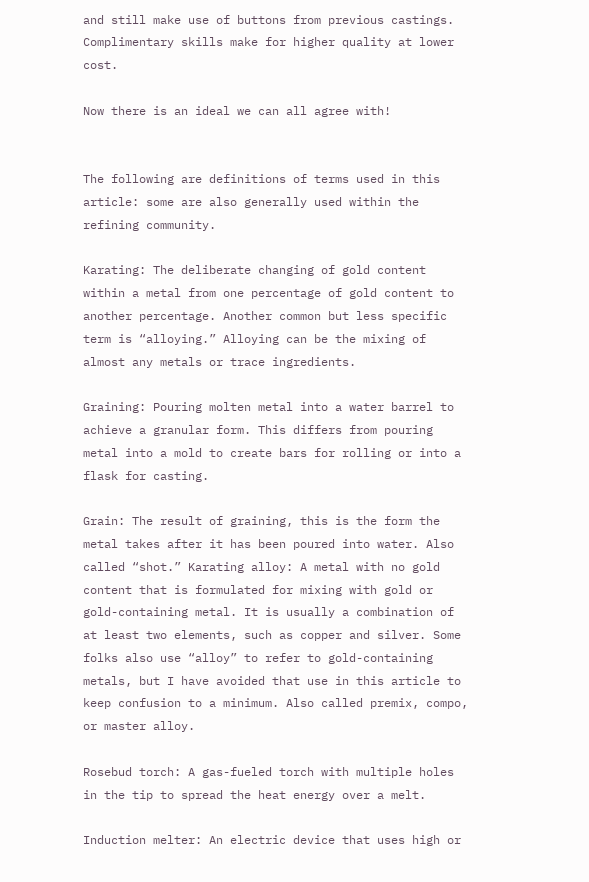and still make use of buttons from previous castings. Complimentary skills make for higher quality at lower cost.

Now there is an ideal we can all agree with!


The following are definitions of terms used in this article: some are also generally used within the refining community.

Karating: The deliberate changing of gold content within a metal from one percentage of gold content to another percentage. Another common but less specific term is “alloying.” Alloying can be the mixing of almost any metals or trace ingredients.

Graining: Pouring molten metal into a water barrel to achieve a granular form. This differs from pouring metal into a mold to create bars for rolling or into a flask for casting.

Grain: The result of graining, this is the form the metal takes after it has been poured into water. Also called “shot.” Karating alloy: A metal with no gold content that is formulated for mixing with gold or gold-containing metal. It is usually a combination of at least two elements, such as copper and silver. Some folks also use “alloy” to refer to gold-containing metals, but I have avoided that use in this article to keep confusion to a minimum. Also called premix, compo, or master alloy.

Rosebud torch: A gas-fueled torch with multiple holes in the tip to spread the heat energy over a melt.

Induction melter: An electric device that uses high or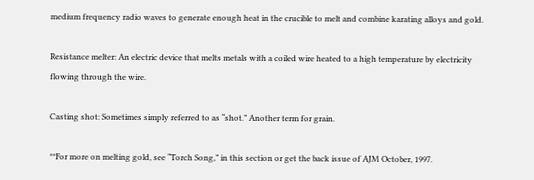medium frequency radio waves to generate enough heat in the crucible to melt and combine karating alloys and gold.

Resistance melter: An electric device that melts metals with a coiled wire heated to a high temperature by electricity flowing through the wire.

Casting shot: Sometimes simply referred to as “shot.” Another term for grain.

**For more on melting gold, see “Torch Song,” in this section or get the back issue of AJM October, 1997.